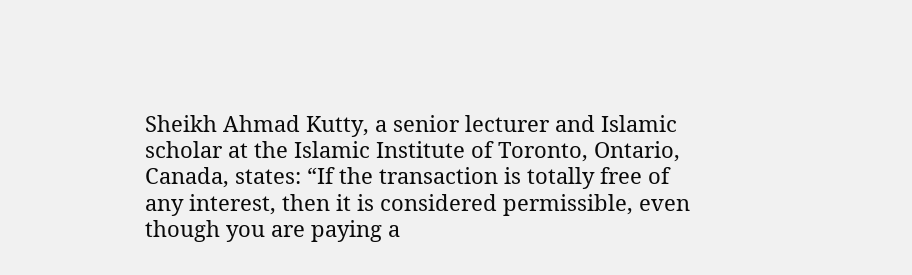Sheikh Ahmad Kutty, a senior lecturer and Islamic scholar at the Islamic Institute of Toronto, Ontario, Canada, states: “If the transaction is totally free of any interest, then it is considered permissible, even though you are paying a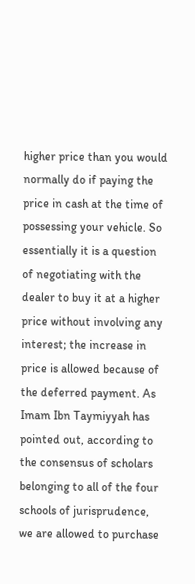higher price than you would normally do if paying the price in cash at the time of possessing your vehicle. So essentially it is a question of negotiating with the dealer to buy it at a higher price without involving any interest; the increase in price is allowed because of the deferred payment. As Imam Ibn Taymiyyah has pointed out, according to the consensus of scholars belonging to all of the four schools of jurisprudence, we are allowed to purchase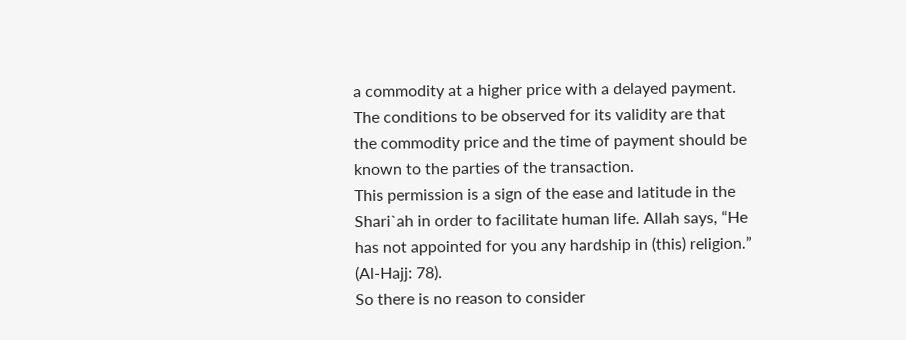a commodity at a higher price with a delayed payment. The conditions to be observed for its validity are that the commodity price and the time of payment should be known to the parties of the transaction.
This permission is a sign of the ease and latitude in the Shari`ah in order to facilitate human life. Allah says, “He has not appointed for you any hardship in (this) religion.” (Al-Hajj: 78).
So there is no reason to consider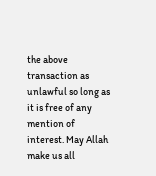the above transaction as unlawful so long as it is free of any mention of interest. May Allah make us all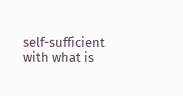self-sufficient with what is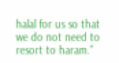halal for us so that we do not need to resort to haram.”